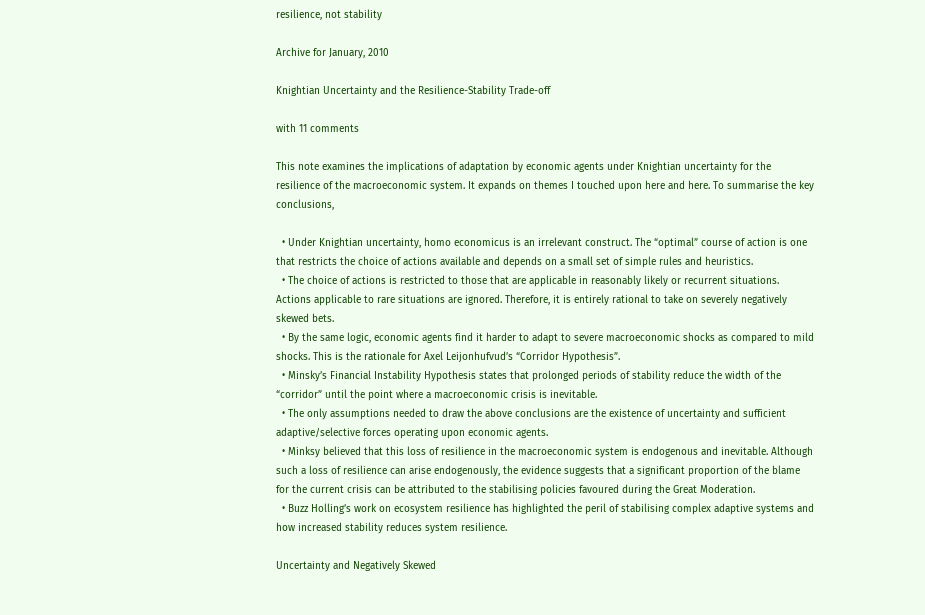resilience, not stability

Archive for January, 2010

Knightian Uncertainty and the Resilience-Stability Trade-off

with 11 comments

This note examines the implications of adaptation by economic agents under Knightian uncertainty for the resilience of the macroeconomic system. It expands on themes I touched upon here and here. To summarise the key conclusions,

  • Under Knightian uncertainty, homo economicus is an irrelevant construct. The “optimal” course of action is one that restricts the choice of actions available and depends on a small set of simple rules and heuristics.
  • The choice of actions is restricted to those that are applicable in reasonably likely or recurrent situations. Actions applicable to rare situations are ignored. Therefore, it is entirely rational to take on severely negatively skewed bets.
  • By the same logic, economic agents find it harder to adapt to severe macroeconomic shocks as compared to mild shocks. This is the rationale for Axel Leijonhufvud’s “Corridor Hypothesis”.
  • Minsky’s Financial Instability Hypothesis states that prolonged periods of stability reduce the width of the “corridor” until the point where a macroeconomic crisis is inevitable.
  • The only assumptions needed to draw the above conclusions are the existence of uncertainty and sufficient adaptive/selective forces operating upon economic agents.
  • Minksy believed that this loss of resilience in the macroeconomic system is endogenous and inevitable. Although such a loss of resilience can arise endogenously, the evidence suggests that a significant proportion of the blame for the current crisis can be attributed to the stabilising policies favoured during the Great Moderation.
  • Buzz Holling’s work on ecosystem resilience has highlighted the peril of stabilising complex adaptive systems and how increased stability reduces system resilience.

Uncertainty and Negatively Skewed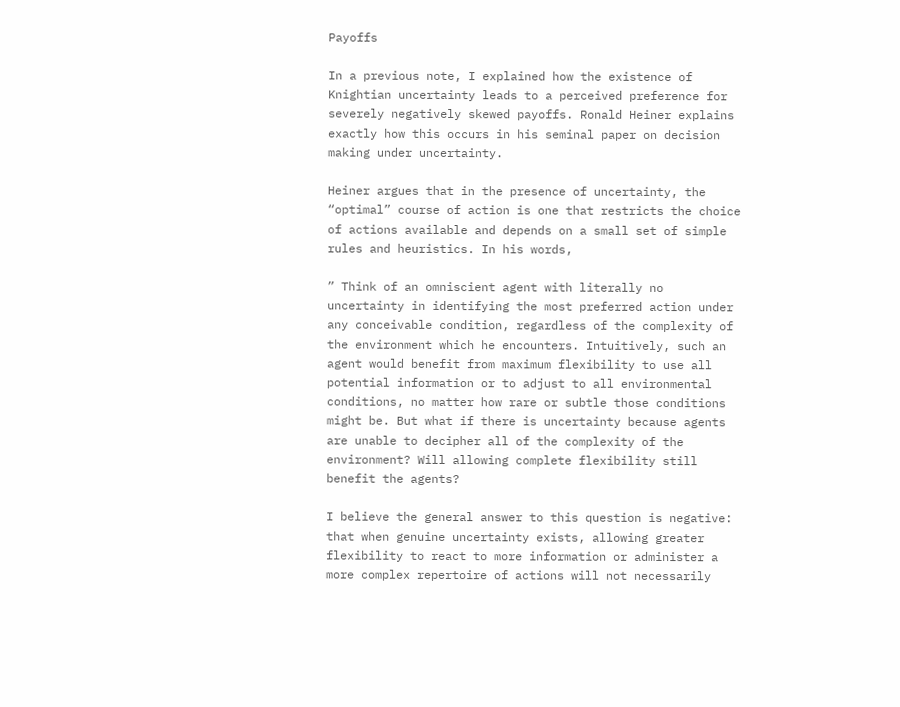Payoffs

In a previous note, I explained how the existence of Knightian uncertainty leads to a perceived preference for severely negatively skewed payoffs. Ronald Heiner explains exactly how this occurs in his seminal paper on decision making under uncertainty.

Heiner argues that in the presence of uncertainty, the “optimal” course of action is one that restricts the choice of actions available and depends on a small set of simple rules and heuristics. In his words,

” Think of an omniscient agent with literally no uncertainty in identifying the most preferred action under any conceivable condition, regardless of the complexity of the environment which he encounters. Intuitively, such an agent would benefit from maximum flexibility to use all potential information or to adjust to all environmental conditions, no matter how rare or subtle those conditions might be. But what if there is uncertainty because agents are unable to decipher all of the complexity of the environment? Will allowing complete flexibility still benefit the agents?

I believe the general answer to this question is negative: that when genuine uncertainty exists, allowing greater flexibility to react to more information or administer a more complex repertoire of actions will not necessarily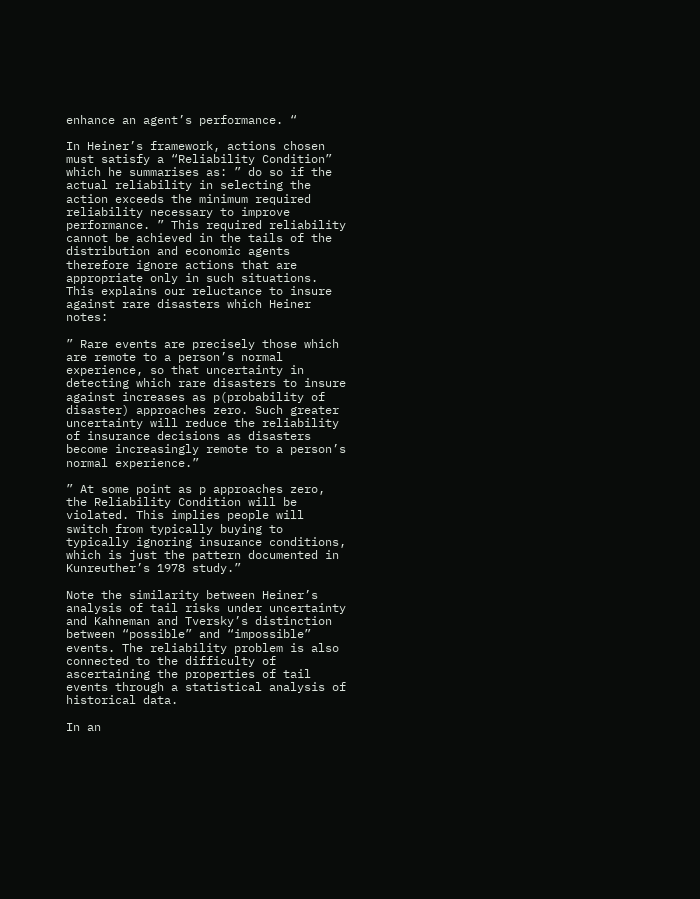enhance an agent’s performance. “

In Heiner’s framework, actions chosen must satisfy a “Reliability Condition” which he summarises as: ” do so if the actual reliability in selecting the action exceeds the minimum required reliability necessary to improve performance. ” This required reliability cannot be achieved in the tails of the distribution and economic agents therefore ignore actions that are appropriate only in such situations. This explains our reluctance to insure against rare disasters which Heiner notes:

” Rare events are precisely those which are remote to a person’s normal experience, so that uncertainty in detecting which rare disasters to insure against increases as p(probability of disaster) approaches zero. Such greater uncertainty will reduce the reliability of insurance decisions as disasters become increasingly remote to a person’s normal experience.”

” At some point as p approaches zero, the Reliability Condition will be violated. This implies people will switch from typically buying to typically ignoring insurance conditions, which is just the pattern documented in Kunreuther’s 1978 study.”

Note the similarity between Heiner’s analysis of tail risks under uncertainty and Kahneman and Tversky’s distinction between “possible” and “impossible” events. The reliability problem is also connected to the difficulty of ascertaining the properties of tail events through a statistical analysis of historical data.

In an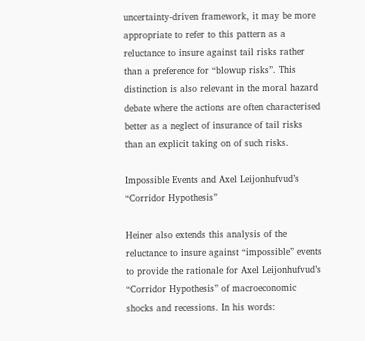uncertainty-driven framework, it may be more appropriate to refer to this pattern as a reluctance to insure against tail risks rather than a preference for “blowup risks”. This distinction is also relevant in the moral hazard debate where the actions are often characterised better as a neglect of insurance of tail risks than an explicit taking on of such risks.

Impossible Events and Axel Leijonhufvud’s “Corridor Hypothesis”

Heiner also extends this analysis of the reluctance to insure against “impossible” events to provide the rationale for Axel Leijonhufvud’s “Corridor Hypothesis” of macroeconomic shocks and recessions. In his words: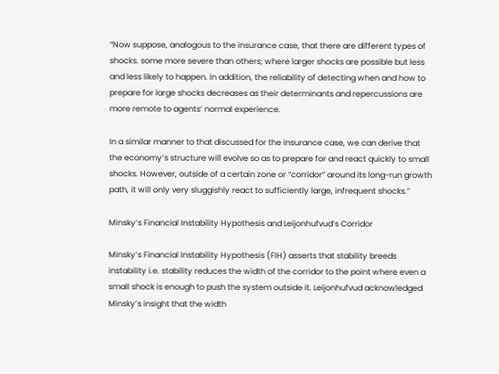“Now suppose, analogous to the insurance case, that there are different types of shocks. some more severe than others; where larger shocks are possible but less and less likely to happen. In addition, the reliability of detecting when and how to prepare for large shocks decreases as their determinants and repercussions are more remote to agents’ normal experience.

In a similar manner to that discussed for the insurance case, we can derive that the economy’s structure will evolve so as to prepare for and react quickly to small shocks. However, outside of a certain zone or “corridor” around its long-run growth path, it will only very sluggishly react to sufficiently large, infrequent shocks.”

Minsky’s Financial Instability Hypothesis and Leijonhufvud’s Corridor

Minsky’s Financial Instability Hypothesis (FIH) asserts that stability breeds instability i.e. stability reduces the width of the corridor to the point where even a small shock is enough to push the system outside it. Leijonhufvud acknowledged Minsky’s insight that the width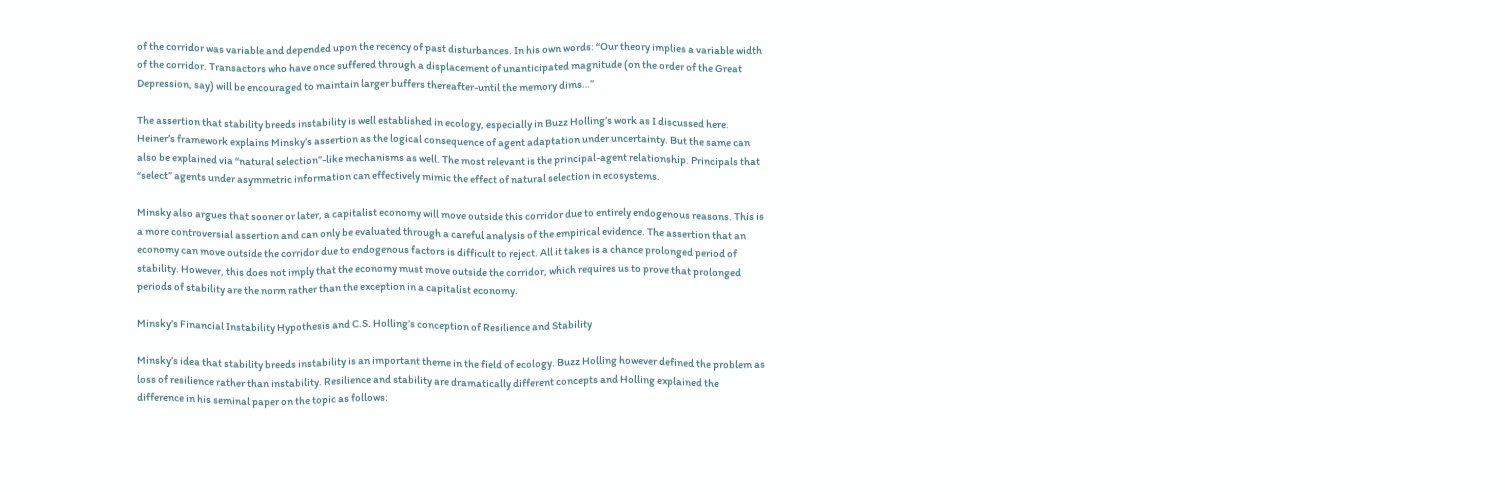of the corridor was variable and depended upon the recency of past disturbances. In his own words: “Our theory implies a variable width of the corridor. Transactors who have once suffered through a displacement of unanticipated magnitude (on the order of the Great Depression, say) will be encouraged to maintain larger buffers thereafter-until the memory dims…”

The assertion that stability breeds instability is well established in ecology, especially in Buzz Holling’s work as I discussed here. Heiner’s framework explains Minsky’s assertion as the logical consequence of agent adaptation under uncertainty. But the same can also be explained via “natural selection”-like mechanisms as well. The most relevant is the principal-agent relationship. Principals that “select” agents under asymmetric information can effectively mimic the effect of natural selection in ecosystems.

Minsky also argues that sooner or later, a capitalist economy will move outside this corridor due to entirely endogenous reasons. This is a more controversial assertion and can only be evaluated through a careful analysis of the empirical evidence. The assertion that an economy can move outside the corridor due to endogenous factors is difficult to reject. All it takes is a chance prolonged period of stability. However, this does not imply that the economy must move outside the corridor, which requires us to prove that prolonged periods of stability are the norm rather than the exception in a capitalist economy.

Minsky’s Financial Instability Hypothesis and C.S. Holling’s conception of Resilience and Stability

Minsky’s idea that stability breeds instability is an important theme in the field of ecology. Buzz Holling however defined the problem as loss of resilience rather than instability. Resilience and stability are dramatically different concepts and Holling explained the difference in his seminal paper on the topic as follows: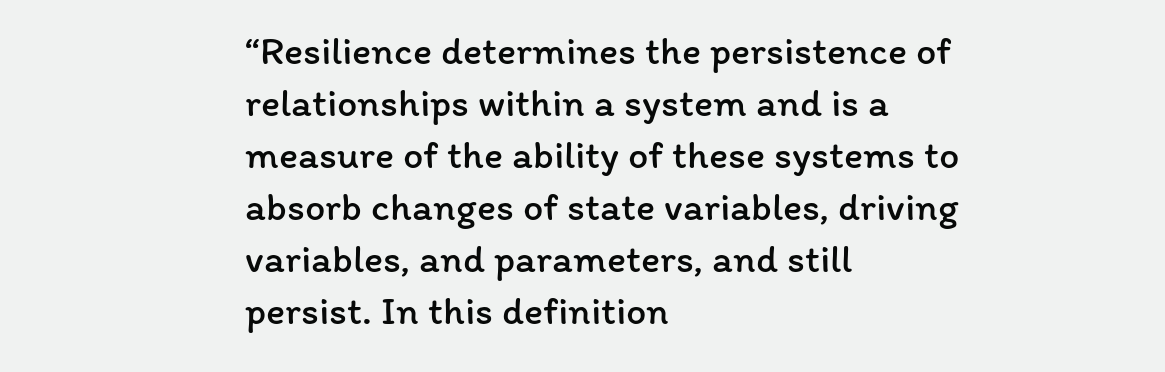“Resilience determines the persistence of relationships within a system and is a measure of the ability of these systems to absorb changes of state variables, driving variables, and parameters, and still persist. In this definition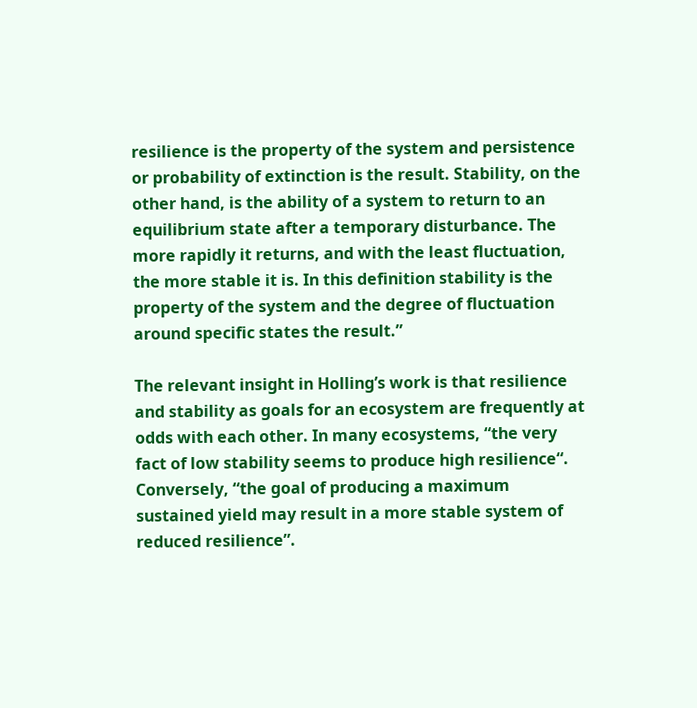resilience is the property of the system and persistence or probability of extinction is the result. Stability, on the other hand, is the ability of a system to return to an equilibrium state after a temporary disturbance. The more rapidly it returns, and with the least fluctuation, the more stable it is. In this definition stability is the property of the system and the degree of fluctuation around specific states the result.”

The relevant insight in Holling’s work is that resilience and stability as goals for an ecosystem are frequently at odds with each other. In many ecosystems, “the very fact of low stability seems to produce high resilience“. Conversely, “the goal of producing a maximum sustained yield may result in a more stable system of reduced resilience”.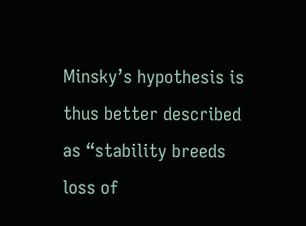Minsky’s hypothesis is thus better described as “stability breeds loss of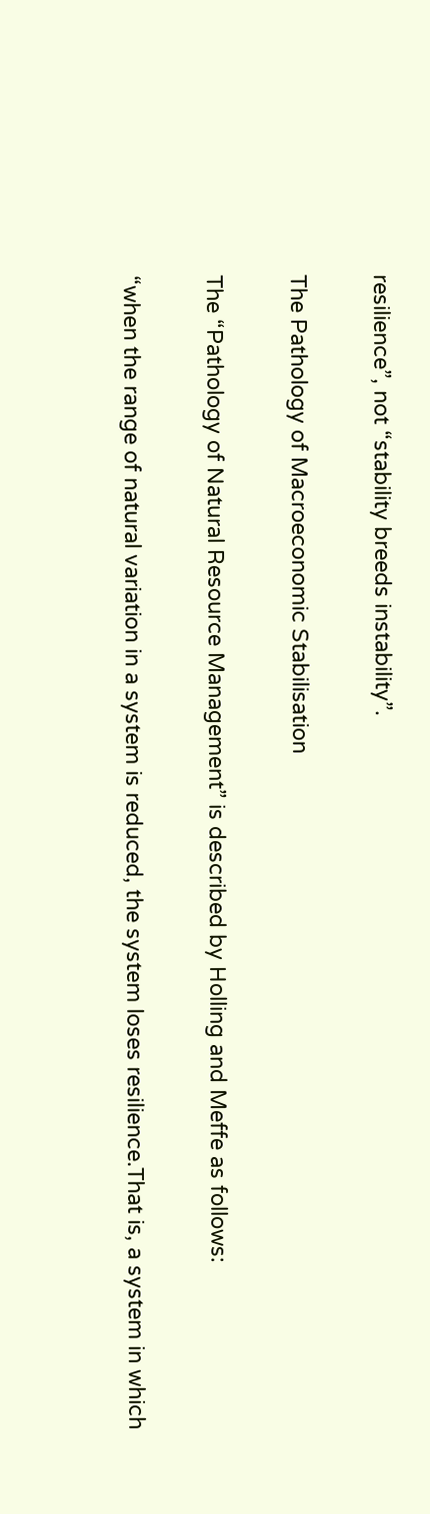resilience”, not “stability breeds instability”.

The Pathology of Macroeconomic Stabilisation

The “Pathology of Natural Resource Management” is described by Holling and Meffe as follows:

“when the range of natural variation in a system is reduced, the system loses resilience.That is, a system in which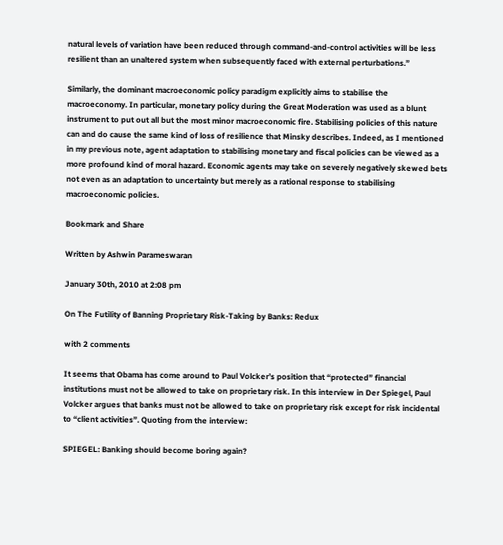natural levels of variation have been reduced through command-and-control activities will be less resilient than an unaltered system when subsequently faced with external perturbations.”

Similarly, the dominant macroeconomic policy paradigm explicitly aims to stabilise the macroeconomy. In particular, monetary policy during the Great Moderation was used as a blunt instrument to put out all but the most minor macroeconomic fire. Stabilising policies of this nature can and do cause the same kind of loss of resilience that Minsky describes. Indeed, as I mentioned in my previous note, agent adaptation to stabilising monetary and fiscal policies can be viewed as a more profound kind of moral hazard. Economic agents may take on severely negatively skewed bets not even as an adaptation to uncertainty but merely as a rational response to stabilising macroeconomic policies.

Bookmark and Share

Written by Ashwin Parameswaran

January 30th, 2010 at 2:08 pm

On The Futility of Banning Proprietary Risk-Taking by Banks: Redux

with 2 comments

It seems that Obama has come around to Paul Volcker’s position that “protected” financial institutions must not be allowed to take on proprietary risk. In this interview in Der Spiegel, Paul Volcker argues that banks must not be allowed to take on proprietary risk except for risk incidental to “client activities”. Quoting from the interview:

SPIEGEL: Banking should become boring again?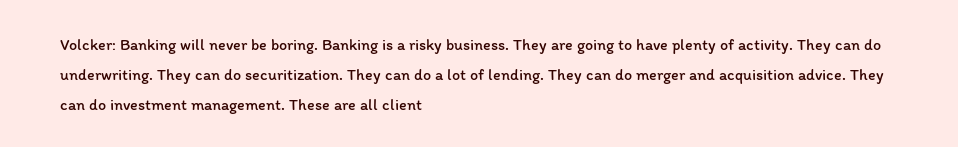Volcker: Banking will never be boring. Banking is a risky business. They are going to have plenty of activity. They can do underwriting. They can do securitization. They can do a lot of lending. They can do merger and acquisition advice. They can do investment management. These are all client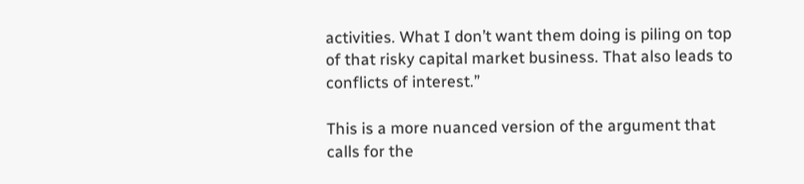activities. What I don’t want them doing is piling on top of that risky capital market business. That also leads to conflicts of interest.”

This is a more nuanced version of the argument that calls for the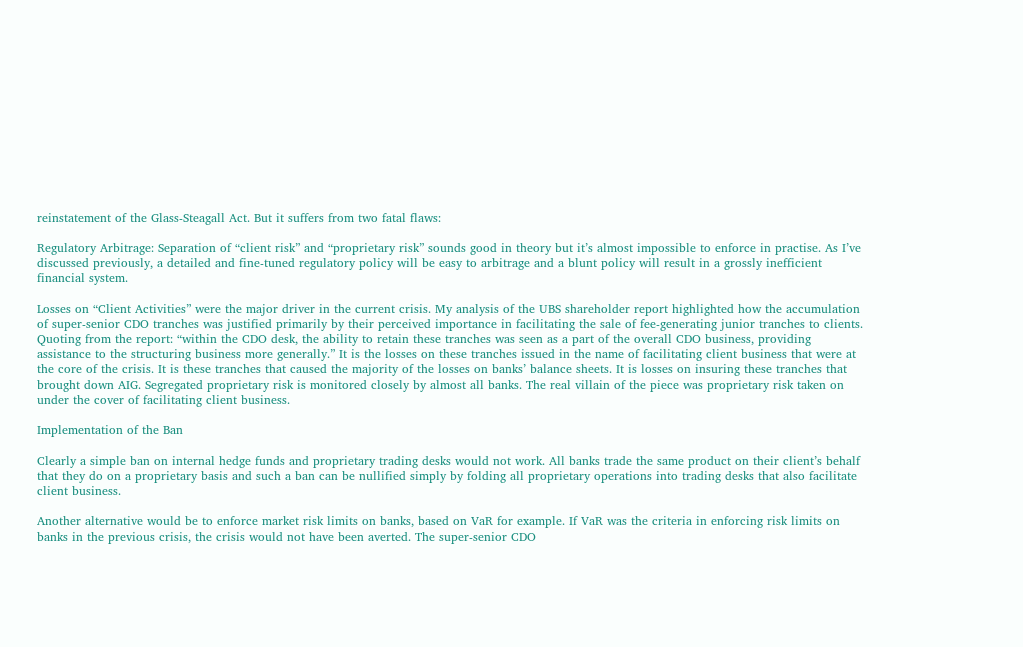reinstatement of the Glass-Steagall Act. But it suffers from two fatal flaws:

Regulatory Arbitrage: Separation of “client risk” and “proprietary risk” sounds good in theory but it’s almost impossible to enforce in practise. As I’ve discussed previously, a detailed and fine-tuned regulatory policy will be easy to arbitrage and a blunt policy will result in a grossly inefficient financial system.

Losses on “Client Activities” were the major driver in the current crisis. My analysis of the UBS shareholder report highlighted how the accumulation of super-senior CDO tranches was justified primarily by their perceived importance in facilitating the sale of fee-generating junior tranches to clients. Quoting from the report: “within the CDO desk, the ability to retain these tranches was seen as a part of the overall CDO business, providing assistance to the structuring business more generally.” It is the losses on these tranches issued in the name of facilitating client business that were at the core of the crisis. It is these tranches that caused the majority of the losses on banks’ balance sheets. It is losses on insuring these tranches that brought down AIG. Segregated proprietary risk is monitored closely by almost all banks. The real villain of the piece was proprietary risk taken on under the cover of facilitating client business.

Implementation of the Ban

Clearly a simple ban on internal hedge funds and proprietary trading desks would not work. All banks trade the same product on their client’s behalf that they do on a proprietary basis and such a ban can be nullified simply by folding all proprietary operations into trading desks that also facilitate client business.

Another alternative would be to enforce market risk limits on banks, based on VaR for example. If VaR was the criteria in enforcing risk limits on banks in the previous crisis, the crisis would not have been averted. The super-senior CDO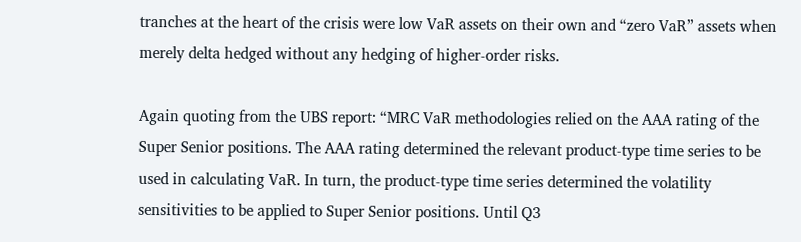tranches at the heart of the crisis were low VaR assets on their own and “zero VaR” assets when merely delta hedged without any hedging of higher-order risks.

Again quoting from the UBS report: “MRC VaR methodologies relied on the AAA rating of the Super Senior positions. The AAA rating determined the relevant product-type time series to be used in calculating VaR. In turn, the product-type time series determined the volatility sensitivities to be applied to Super Senior positions. Until Q3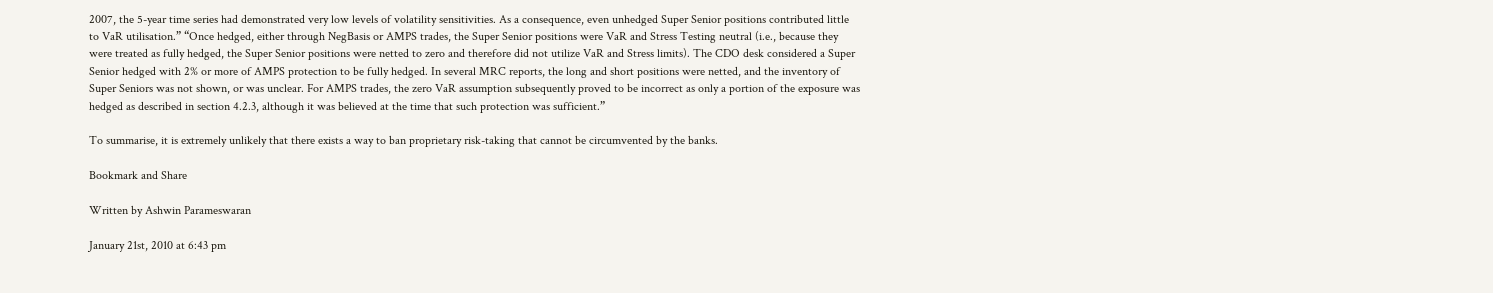2007, the 5-year time series had demonstrated very low levels of volatility sensitivities. As a consequence, even unhedged Super Senior positions contributed little to VaR utilisation.” “Once hedged, either through NegBasis or AMPS trades, the Super Senior positions were VaR and Stress Testing neutral (i.e., because they were treated as fully hedged, the Super Senior positions were netted to zero and therefore did not utilize VaR and Stress limits). The CDO desk considered a Super Senior hedged with 2% or more of AMPS protection to be fully hedged. In several MRC reports, the long and short positions were netted, and the inventory of Super Seniors was not shown, or was unclear. For AMPS trades, the zero VaR assumption subsequently proved to be incorrect as only a portion of the exposure was hedged as described in section 4.2.3, although it was believed at the time that such protection was sufficient.”

To summarise, it is extremely unlikely that there exists a way to ban proprietary risk-taking that cannot be circumvented by the banks.

Bookmark and Share

Written by Ashwin Parameswaran

January 21st, 2010 at 6:43 pm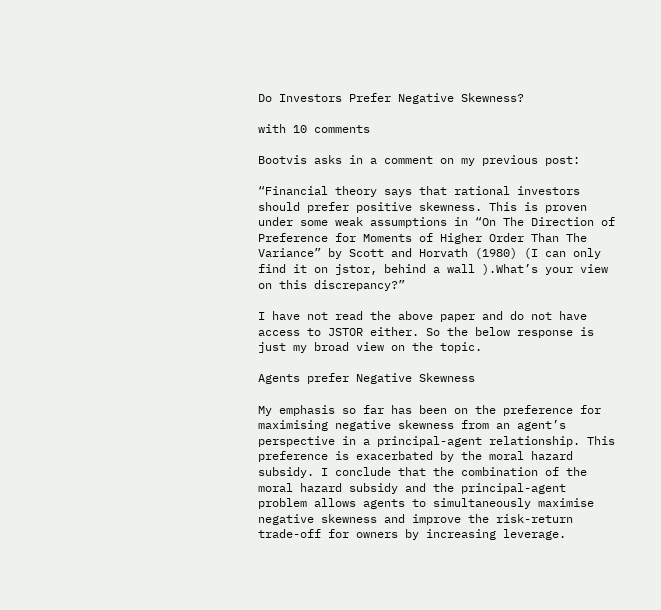Do Investors Prefer Negative Skewness?

with 10 comments

Bootvis asks in a comment on my previous post:

“Financial theory says that rational investors should prefer positive skewness. This is proven under some weak assumptions in “On The Direction of Preference for Moments of Higher Order Than The Variance” by Scott and Horvath (1980) (I can only find it on jstor, behind a wall ).What’s your view on this discrepancy?”

I have not read the above paper and do not have access to JSTOR either. So the below response is just my broad view on the topic.

Agents prefer Negative Skewness

My emphasis so far has been on the preference for maximising negative skewness from an agent’s perspective in a principal-agent relationship. This preference is exacerbated by the moral hazard subsidy. I conclude that the combination of the moral hazard subsidy and the principal-agent problem allows agents to simultaneously maximise negative skewness and improve the risk-return trade-off for owners by increasing leverage.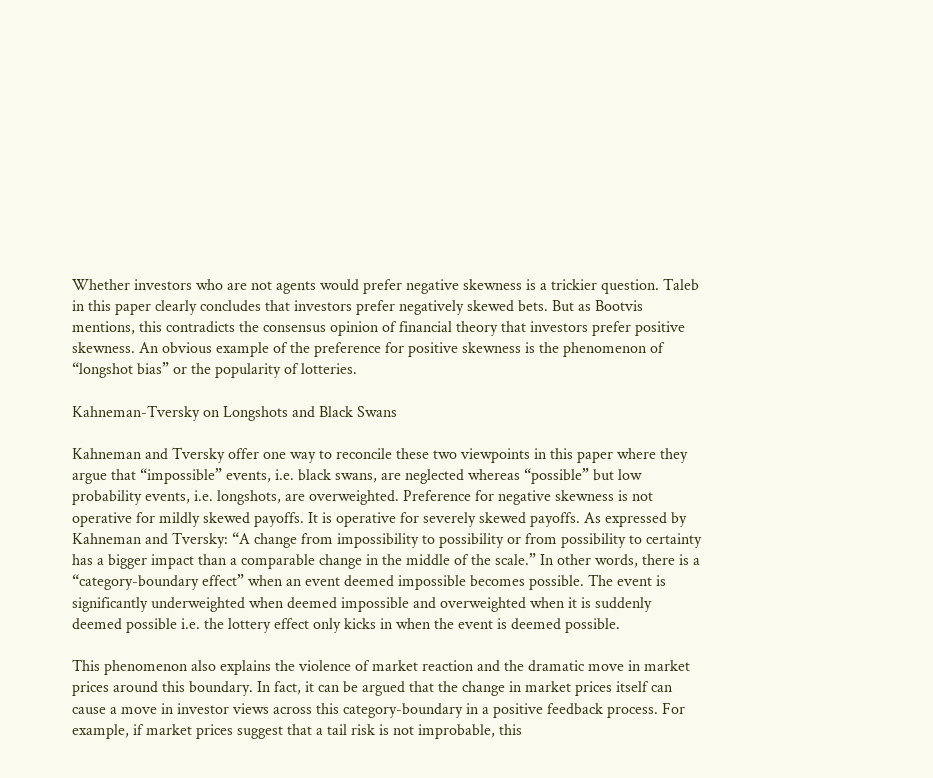Whether investors who are not agents would prefer negative skewness is a trickier question. Taleb in this paper clearly concludes that investors prefer negatively skewed bets. But as Bootvis mentions, this contradicts the consensus opinion of financial theory that investors prefer positive skewness. An obvious example of the preference for positive skewness is the phenomenon of “longshot bias” or the popularity of lotteries.

Kahneman-Tversky on Longshots and Black Swans

Kahneman and Tversky offer one way to reconcile these two viewpoints in this paper where they argue that “impossible” events, i.e. black swans, are neglected whereas “possible” but low probability events, i.e. longshots, are overweighted. Preference for negative skewness is not operative for mildly skewed payoffs. It is operative for severely skewed payoffs. As expressed by Kahneman and Tversky: “A change from impossibility to possibility or from possibility to certainty has a bigger impact than a comparable change in the middle of the scale.” In other words, there is a “category-boundary effect” when an event deemed impossible becomes possible. The event is significantly underweighted when deemed impossible and overweighted when it is suddenly deemed possible i.e. the lottery effect only kicks in when the event is deemed possible.

This phenomenon also explains the violence of market reaction and the dramatic move in market prices around this boundary. In fact, it can be argued that the change in market prices itself can cause a move in investor views across this category-boundary in a positive feedback process. For example, if market prices suggest that a tail risk is not improbable, this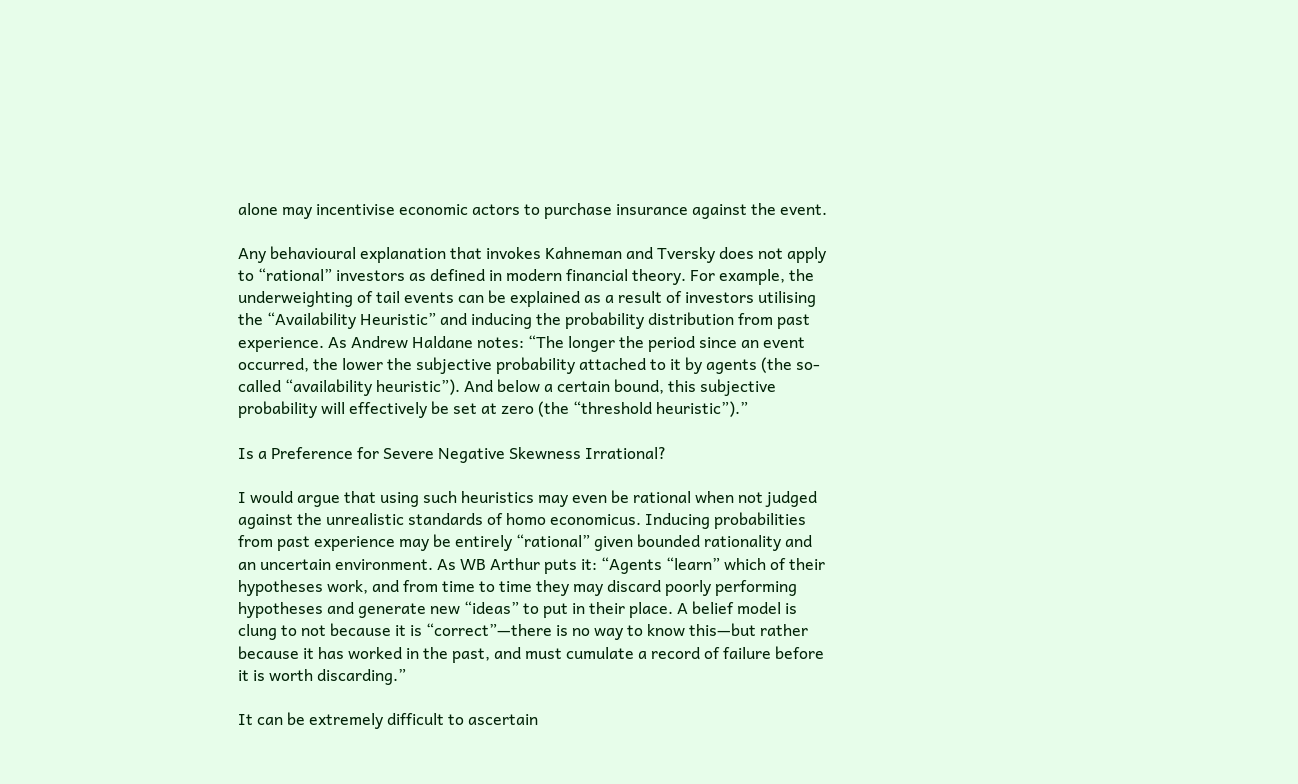alone may incentivise economic actors to purchase insurance against the event.

Any behavioural explanation that invokes Kahneman and Tversky does not apply to “rational” investors as defined in modern financial theory. For example, the underweighting of tail events can be explained as a result of investors utilising the “Availability Heuristic” and inducing the probability distribution from past experience. As Andrew Haldane notes: “The longer the period since an event occurred, the lower the subjective probability attached to it by agents (the so-called “availability heuristic”). And below a certain bound, this subjective probability will effectively be set at zero (the “threshold heuristic”).”

Is a Preference for Severe Negative Skewness Irrational?

I would argue that using such heuristics may even be rational when not judged against the unrealistic standards of homo economicus. Inducing probabilities from past experience may be entirely “rational” given bounded rationality and an uncertain environment. As WB Arthur puts it: “Agents “learn” which of their hypotheses work, and from time to time they may discard poorly performing hypotheses and generate new “ideas” to put in their place. A belief model is clung to not because it is “correct”—there is no way to know this—but rather because it has worked in the past, and must cumulate a record of failure before it is worth discarding.”

It can be extremely difficult to ascertain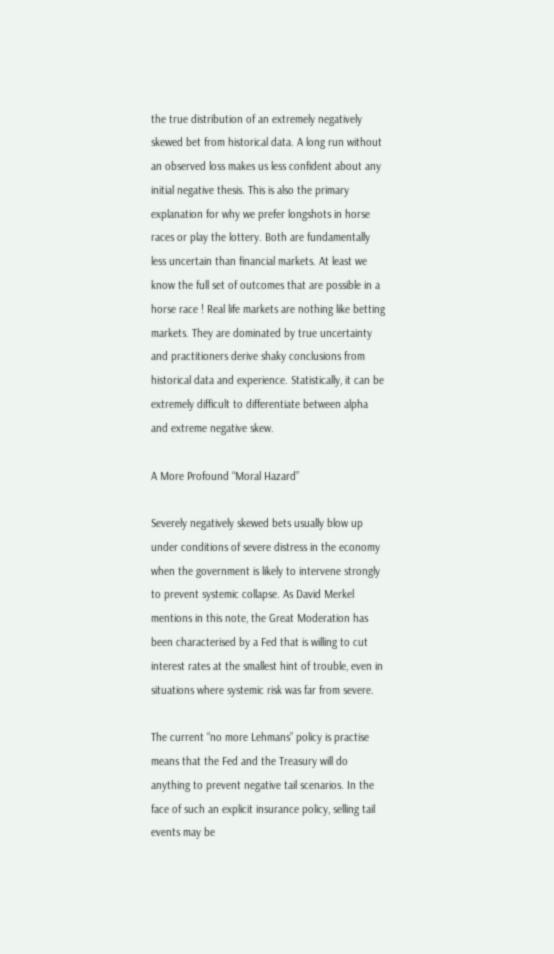the true distribution of an extremely negatively skewed bet from historical data. A long run without an observed loss makes us less confident about any initial negative thesis. This is also the primary explanation for why we prefer longshots in horse races or play the lottery. Both are fundamentally less uncertain than financial markets. At least we know the full set of outcomes that are possible in a horse race ! Real life markets are nothing like betting markets. They are dominated by true uncertainty and practitioners derive shaky conclusions from historical data and experience. Statistically, it can be extremely difficult to differentiate between alpha and extreme negative skew.

A More Profound “Moral Hazard”

Severely negatively skewed bets usually blow up under conditions of severe distress in the economy when the government is likely to intervene strongly to prevent systemic collapse. As David Merkel mentions in this note, the Great Moderation has been characterised by a Fed that is willing to cut interest rates at the smallest hint of trouble, even in situations where systemic risk was far from severe.

The current “no more Lehmans” policy is practise means that the Fed and the Treasury will do anything to prevent negative tail scenarios. In the face of such an explicit insurance policy, selling tail events may be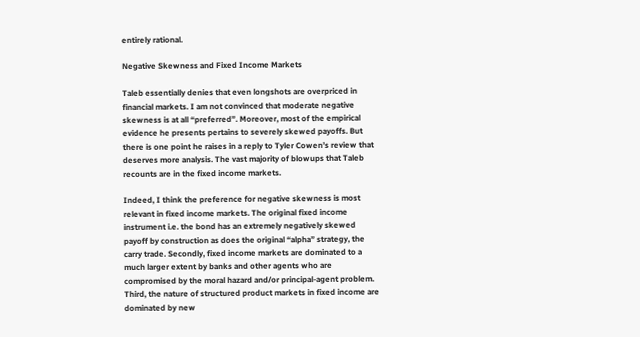entirely rational.

Negative Skewness and Fixed Income Markets

Taleb essentially denies that even longshots are overpriced in financial markets. I am not convinced that moderate negative skewness is at all “preferred”. Moreover, most of the empirical evidence he presents pertains to severely skewed payoffs. But there is one point he raises in a reply to Tyler Cowen’s review that deserves more analysis. The vast majority of blowups that Taleb recounts are in the fixed income markets.

Indeed, I think the preference for negative skewness is most relevant in fixed income markets. The original fixed income instrument i.e. the bond has an extremely negatively skewed payoff by construction as does the original “alpha” strategy, the carry trade. Secondly, fixed income markets are dominated to a much larger extent by banks and other agents who are compromised by the moral hazard and/or principal-agent problem. Third, the nature of structured product markets in fixed income are dominated by new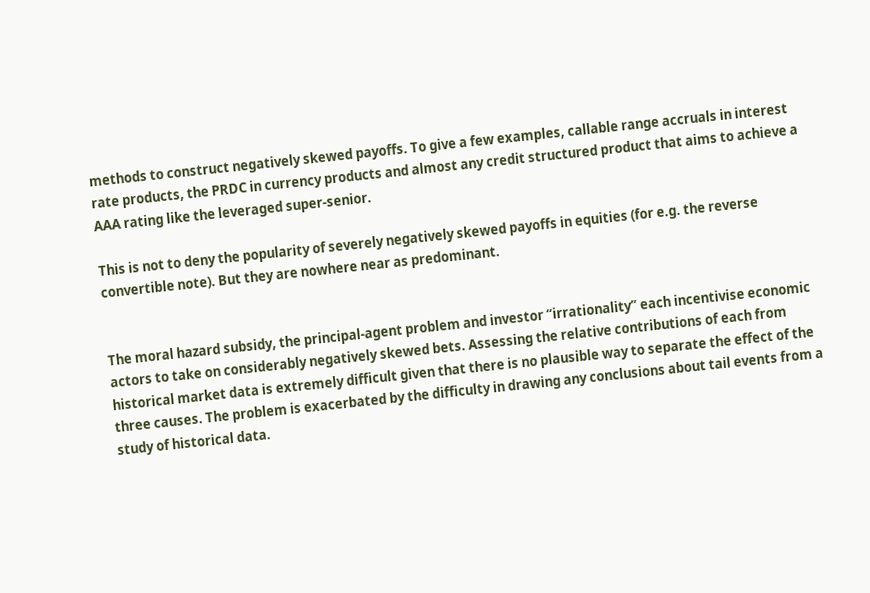methods to construct negatively skewed payoffs. To give a few examples, callable range accruals in interest rate products, the PRDC in currency products and almost any credit structured product that aims to achieve a AAA rating like the leveraged super-senior.

This is not to deny the popularity of severely negatively skewed payoffs in equities (for e.g. the reverse convertible note). But they are nowhere near as predominant.


The moral hazard subsidy, the principal-agent problem and investor “irrationality” each incentivise economic actors to take on considerably negatively skewed bets. Assessing the relative contributions of each from historical market data is extremely difficult given that there is no plausible way to separate the effect of the three causes. The problem is exacerbated by the difficulty in drawing any conclusions about tail events from a study of historical data.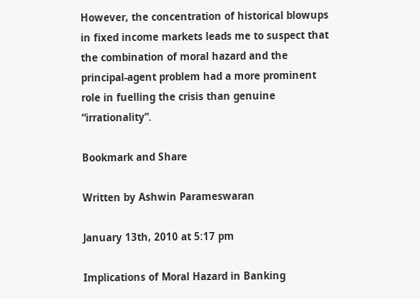However, the concentration of historical blowups in fixed income markets leads me to suspect that the combination of moral hazard and the principal-agent problem had a more prominent role in fuelling the crisis than genuine “irrationality”.

Bookmark and Share

Written by Ashwin Parameswaran

January 13th, 2010 at 5:17 pm

Implications of Moral Hazard in Banking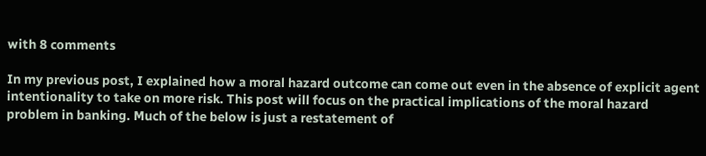with 8 comments

In my previous post, I explained how a moral hazard outcome can come out even in the absence of explicit agent intentionality to take on more risk. This post will focus on the practical implications of the moral hazard problem in banking. Much of the below is just a restatement of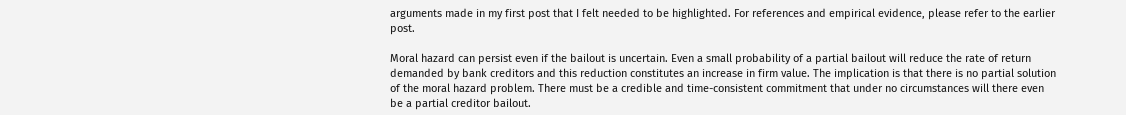arguments made in my first post that I felt needed to be highlighted. For references and empirical evidence, please refer to the earlier post.

Moral hazard can persist even if the bailout is uncertain. Even a small probability of a partial bailout will reduce the rate of return demanded by bank creditors and this reduction constitutes an increase in firm value. The implication is that there is no partial solution of the moral hazard problem. There must be a credible and time-consistent commitment that under no circumstances will there even be a partial creditor bailout.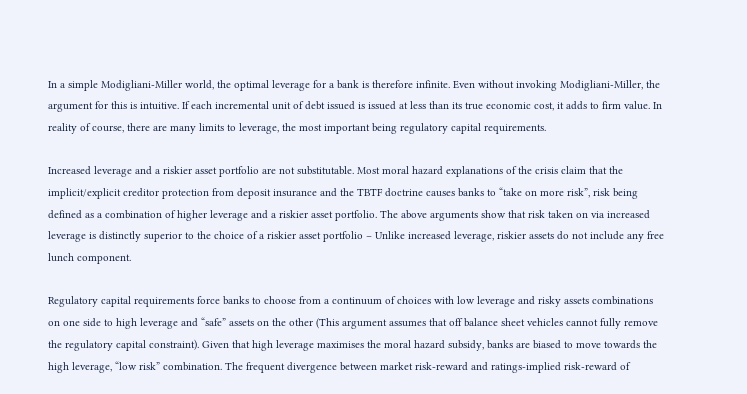In a simple Modigliani-Miller world, the optimal leverage for a bank is therefore infinite. Even without invoking Modigliani-Miller, the argument for this is intuitive. If each incremental unit of debt issued is issued at less than its true economic cost, it adds to firm value. In reality of course, there are many limits to leverage, the most important being regulatory capital requirements.

Increased leverage and a riskier asset portfolio are not substitutable. Most moral hazard explanations of the crisis claim that the implicit/explicit creditor protection from deposit insurance and the TBTF doctrine causes banks to “take on more risk”, risk being defined as a combination of higher leverage and a riskier asset portfolio. The above arguments show that risk taken on via increased leverage is distinctly superior to the choice of a riskier asset portfolio – Unlike increased leverage, riskier assets do not include any free lunch component.

Regulatory capital requirements force banks to choose from a continuum of choices with low leverage and risky assets combinations on one side to high leverage and “safe” assets on the other (This argument assumes that off balance sheet vehicles cannot fully remove the regulatory capital constraint). Given that high leverage maximises the moral hazard subsidy, banks are biased to move towards the high leverage, “low risk” combination. The frequent divergence between market risk-reward and ratings-implied risk-reward of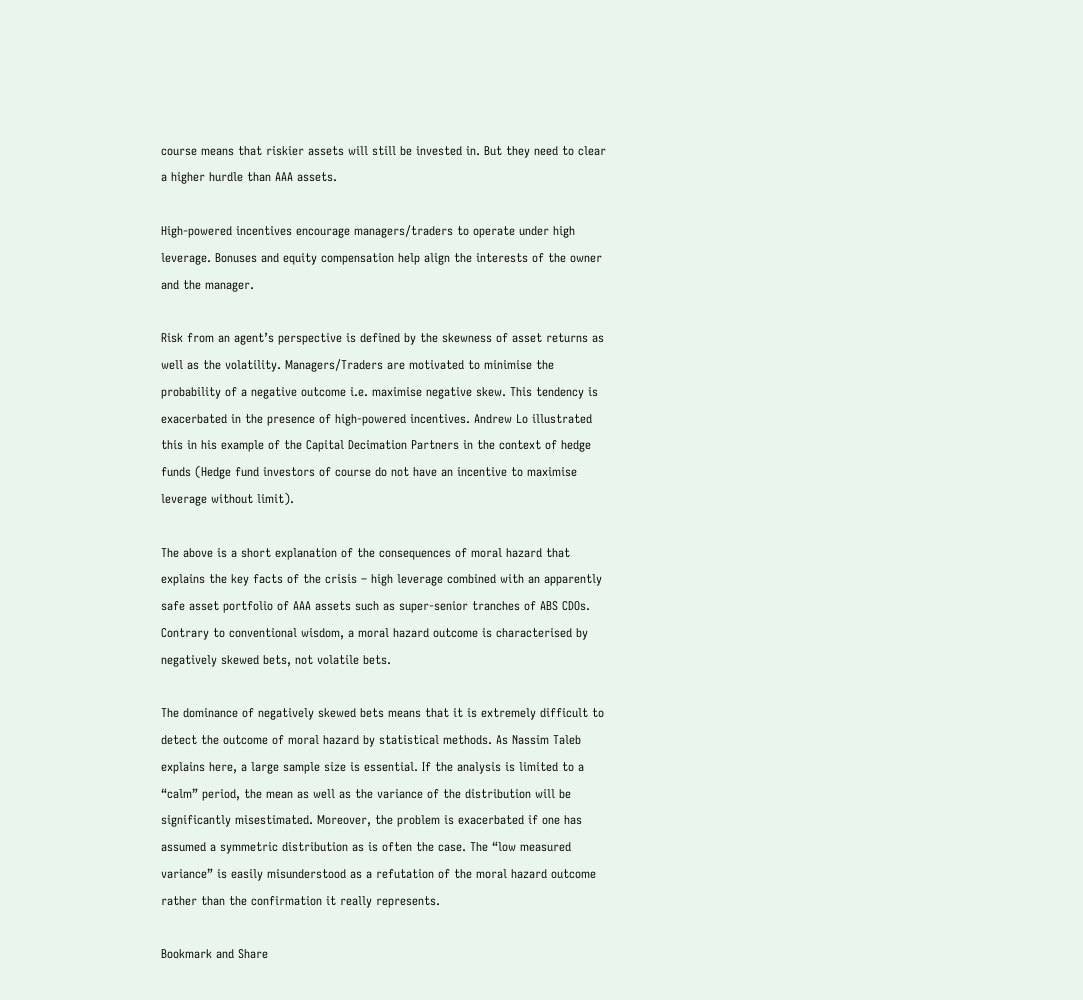course means that riskier assets will still be invested in. But they need to clear a higher hurdle than AAA assets.

High-powered incentives encourage managers/traders to operate under high leverage. Bonuses and equity compensation help align the interests of the owner and the manager.

Risk from an agent’s perspective is defined by the skewness of asset returns as well as the volatility. Managers/Traders are motivated to minimise the probability of a negative outcome i.e. maximise negative skew. This tendency is exacerbated in the presence of high-powered incentives. Andrew Lo illustrated this in his example of the Capital Decimation Partners in the context of hedge funds (Hedge fund investors of course do not have an incentive to maximise leverage without limit).

The above is a short explanation of the consequences of moral hazard that explains the key facts of the crisis – high leverage combined with an apparently safe asset portfolio of AAA assets such as super-senior tranches of ABS CDOs. Contrary to conventional wisdom, a moral hazard outcome is characterised by negatively skewed bets, not volatile bets.

The dominance of negatively skewed bets means that it is extremely difficult to detect the outcome of moral hazard by statistical methods. As Nassim Taleb explains here, a large sample size is essential. If the analysis is limited to a “calm” period, the mean as well as the variance of the distribution will be significantly misestimated. Moreover, the problem is exacerbated if one has assumed a symmetric distribution as is often the case. The “low measured variance” is easily misunderstood as a refutation of the moral hazard outcome rather than the confirmation it really represents.

Bookmark and Share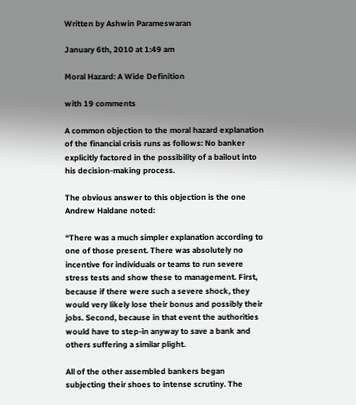Written by Ashwin Parameswaran

January 6th, 2010 at 1:49 am

Moral Hazard: A Wide Definition

with 19 comments

A common objection to the moral hazard explanation of the financial crisis runs as follows: No banker explicitly factored in the possibility of a bailout into his decision-making process.

The obvious answer to this objection is the one Andrew Haldane noted:

“There was a much simpler explanation according to one of those present. There was absolutely no incentive for individuals or teams to run severe stress tests and show these to management. First, because if there were such a severe shock, they would very likely lose their bonus and possibly their jobs. Second, because in that event the authorities would have to step-in anyway to save a bank and others suffering a similar plight.

All of the other assembled bankers began subjecting their shoes to intense scrutiny. The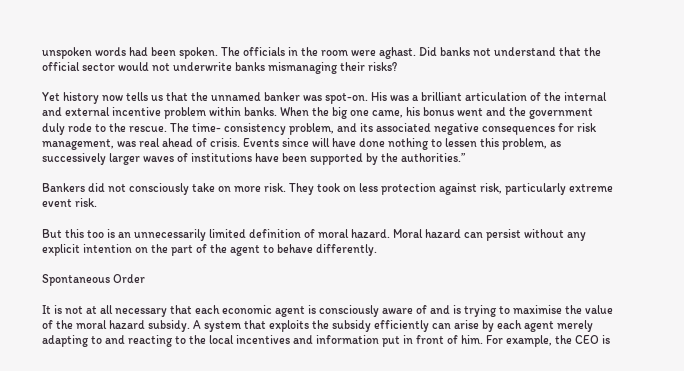unspoken words had been spoken. The officials in the room were aghast. Did banks not understand that the official sector would not underwrite banks mismanaging their risks?

Yet history now tells us that the unnamed banker was spot-on. His was a brilliant articulation of the internal and external incentive problem within banks. When the big one came, his bonus went and the government duly rode to the rescue. The time- consistency problem, and its associated negative consequences for risk management, was real ahead of crisis. Events since will have done nothing to lessen this problem, as successively larger waves of institutions have been supported by the authorities.”

Bankers did not consciously take on more risk. They took on less protection against risk, particularly extreme event risk.

But this too is an unnecessarily limited definition of moral hazard. Moral hazard can persist without any explicit intention on the part of the agent to behave differently.

Spontaneous Order

It is not at all necessary that each economic agent is consciously aware of and is trying to maximise the value of the moral hazard subsidy. A system that exploits the subsidy efficiently can arise by each agent merely adapting to and reacting to the local incentives and information put in front of him. For example, the CEO is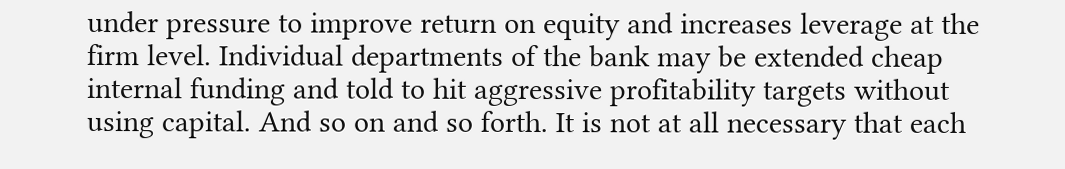under pressure to improve return on equity and increases leverage at the firm level. Individual departments of the bank may be extended cheap internal funding and told to hit aggressive profitability targets without using capital. And so on and so forth. It is not at all necessary that each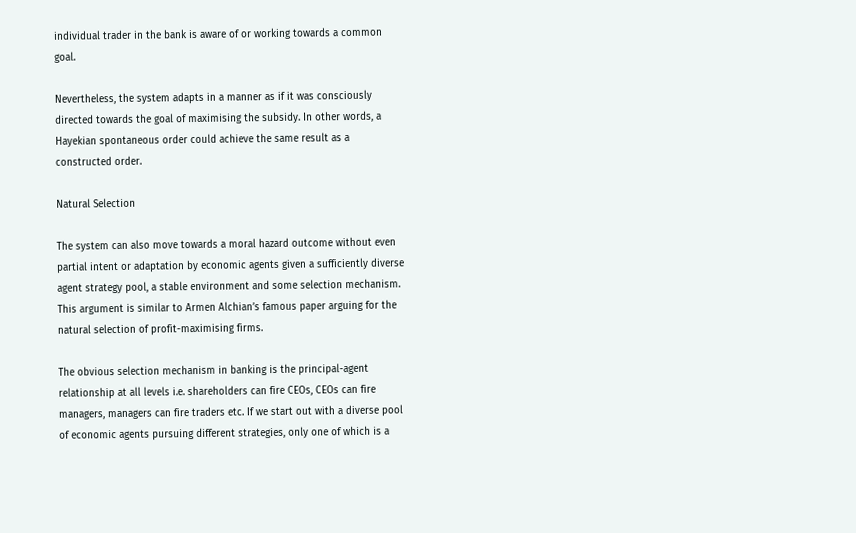individual trader in the bank is aware of or working towards a common goal.

Nevertheless, the system adapts in a manner as if it was consciously directed towards the goal of maximising the subsidy. In other words, a Hayekian spontaneous order could achieve the same result as a constructed order.

Natural Selection

The system can also move towards a moral hazard outcome without even partial intent or adaptation by economic agents given a sufficiently diverse agent strategy pool, a stable environment and some selection mechanism. This argument is similar to Armen Alchian’s famous paper arguing for the natural selection of profit-maximising firms.

The obvious selection mechanism in banking is the principal-agent relationship at all levels i.e. shareholders can fire CEOs, CEOs can fire managers, managers can fire traders etc. If we start out with a diverse pool of economic agents pursuing different strategies, only one of which is a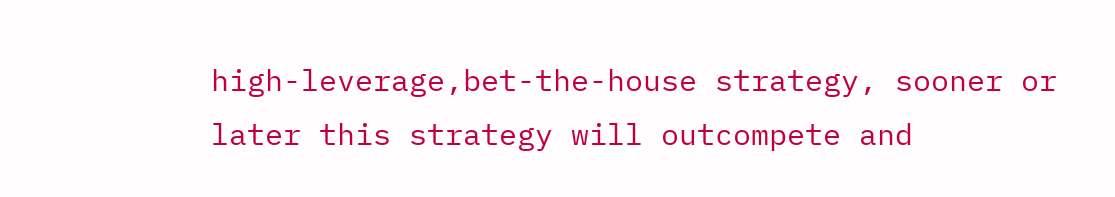high-leverage,bet-the-house strategy, sooner or later this strategy will outcompete and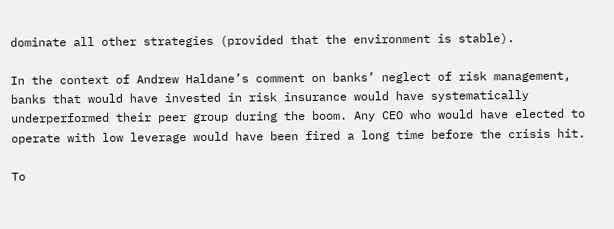dominate all other strategies (provided that the environment is stable).

In the context of Andrew Haldane’s comment on banks’ neglect of risk management, banks that would have invested in risk insurance would have systematically underperformed their peer group during the boom. Any CEO who would have elected to operate with low leverage would have been fired a long time before the crisis hit.

To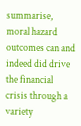summarise, moral hazard outcomes can and indeed did drive the financial crisis through a variety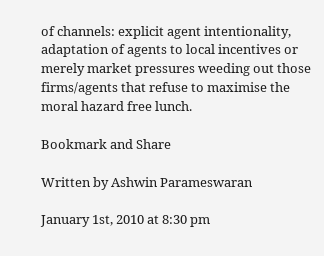of channels: explicit agent intentionality, adaptation of agents to local incentives or merely market pressures weeding out those firms/agents that refuse to maximise the moral hazard free lunch.

Bookmark and Share

Written by Ashwin Parameswaran

January 1st, 2010 at 8:30 pm